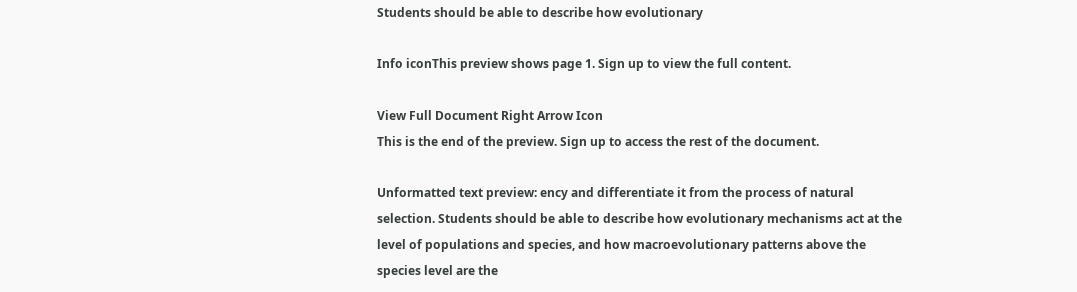Students should be able to describe how evolutionary

Info iconThis preview shows page 1. Sign up to view the full content.

View Full Document Right Arrow Icon
This is the end of the preview. Sign up to access the rest of the document.

Unformatted text preview: ency and differentiate it from the process of natural selection. Students should be able to describe how evolutionary mechanisms act at the level of populations and species, and how macroevolutionary patterns above the species level are the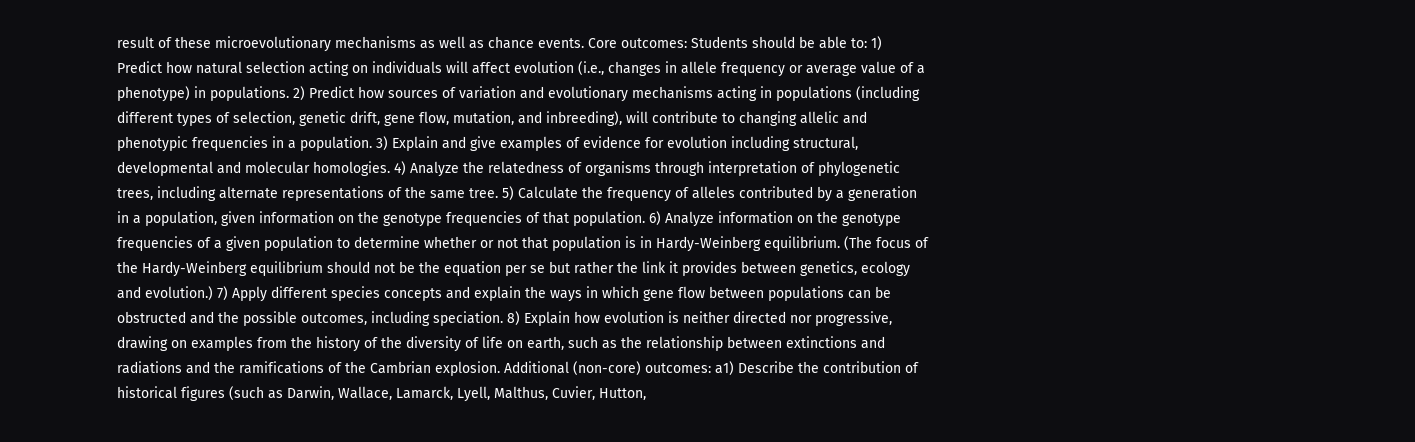result of these microevolutionary mechanisms as well as chance events. Core outcomes: Students should be able to: 1) Predict how natural selection acting on individuals will affect evolution (i.e., changes in allele frequency or average value of a phenotype) in populations. 2) Predict how sources of variation and evolutionary mechanisms acting in populations (including different types of selection, genetic drift, gene flow, mutation, and inbreeding), will contribute to changing allelic and phenotypic frequencies in a population. 3) Explain and give examples of evidence for evolution including structural, developmental and molecular homologies. 4) Analyze the relatedness of organisms through interpretation of phylogenetic trees, including alternate representations of the same tree. 5) Calculate the frequency of alleles contributed by a generation in a population, given information on the genotype frequencies of that population. 6) Analyze information on the genotype frequencies of a given population to determine whether or not that population is in Hardy-Weinberg equilibrium. (The focus of the Hardy-Weinberg equilibrium should not be the equation per se but rather the link it provides between genetics, ecology and evolution.) 7) Apply different species concepts and explain the ways in which gene flow between populations can be obstructed and the possible outcomes, including speciation. 8) Explain how evolution is neither directed nor progressive, drawing on examples from the history of the diversity of life on earth, such as the relationship between extinctions and radiations and the ramifications of the Cambrian explosion. Additional (non-core) outcomes: a1) Describe the contribution of historical figures (such as Darwin, Wallace, Lamarck, Lyell, Malthus, Cuvier, Hutton,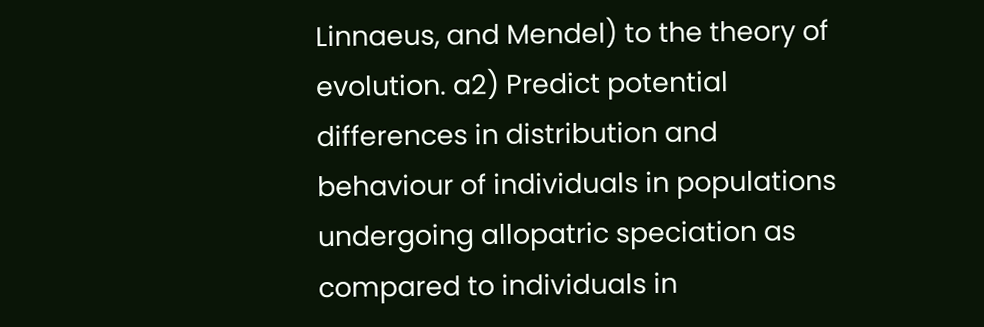Linnaeus, and Mendel) to the theory of evolution. a2) Predict potential differences in distribution and behaviour of individuals in populations undergoing allopatric speciation as compared to individuals in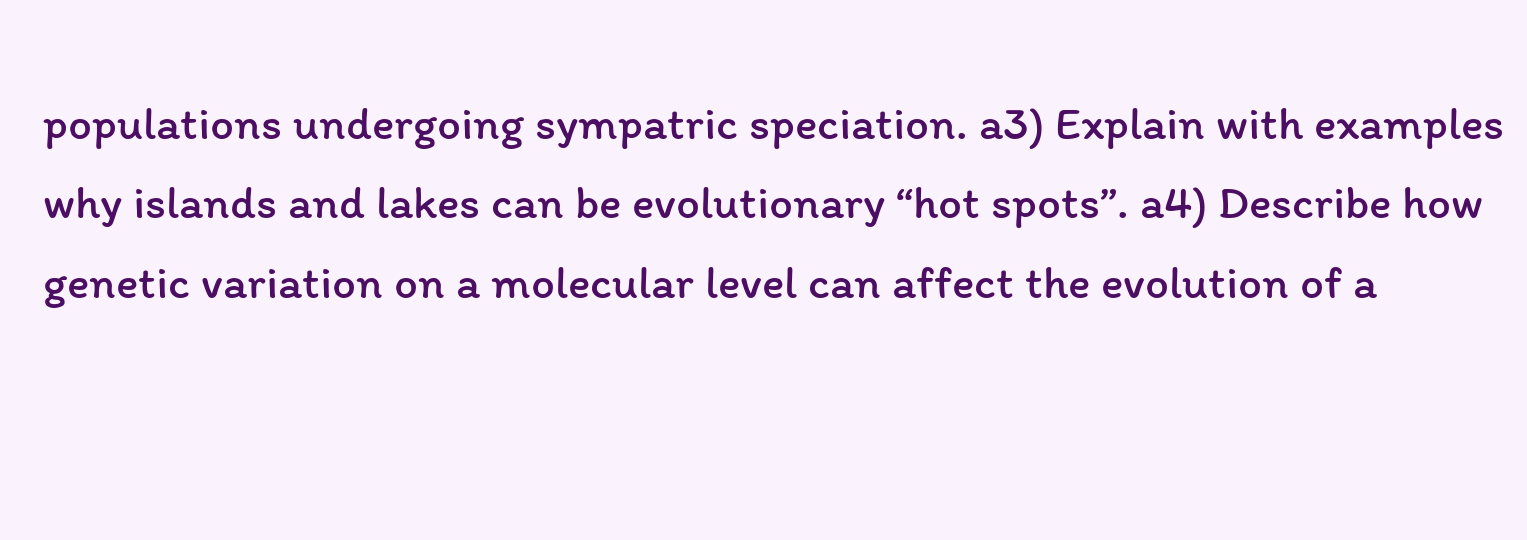populations undergoing sympatric speciation. a3) Explain with examples why islands and lakes can be evolutionary “hot spots”. a4) Describe how genetic variation on a molecular level can affect the evolution of a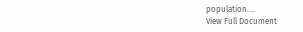population....
View Full Document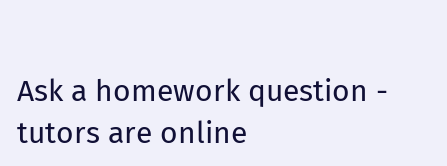Ask a homework question - tutors are online